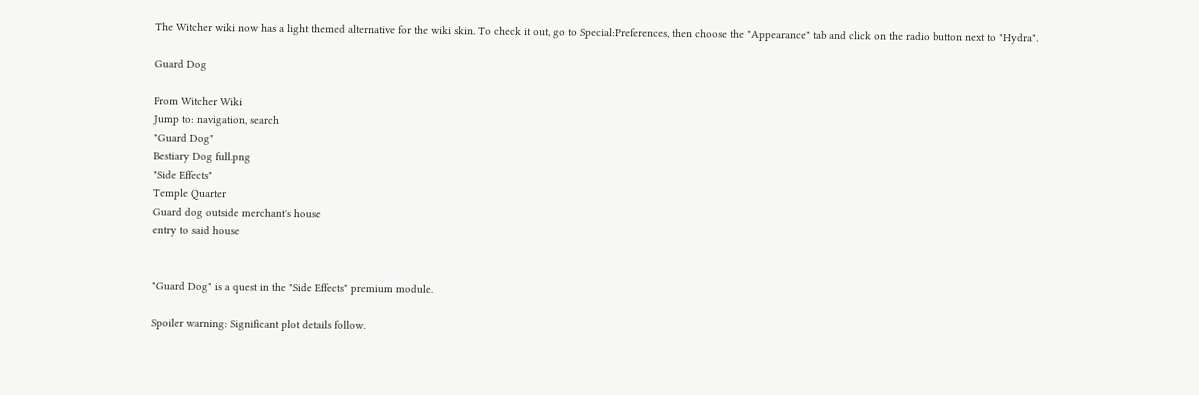The Witcher wiki now has a light themed alternative for the wiki skin. To check it out, go to Special:Preferences, then choose the "Appearance" tab and click on the radio button next to "Hydra".

Guard Dog

From Witcher Wiki
Jump to: navigation, search
"Guard Dog"
Bestiary Dog full.png
"Side Effects"
Temple Quarter
Guard dog outside merchant's house
entry to said house


"Guard Dog" is a quest in the "Side Effects" premium module.

Spoiler warning: Significant plot details follow.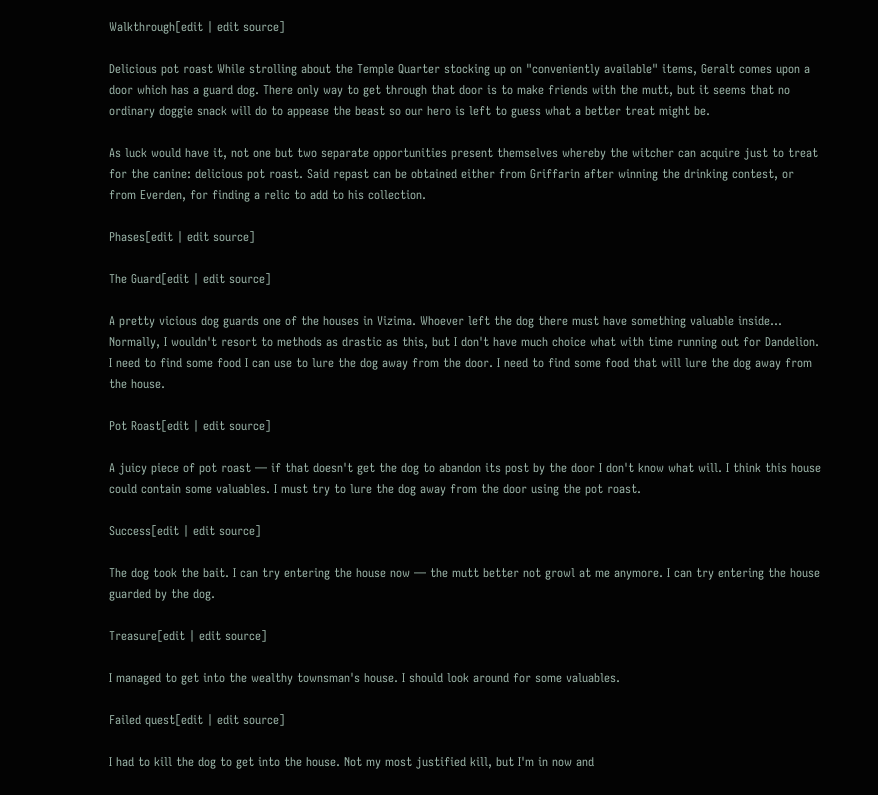Walkthrough[edit | edit source]

Delicious pot roast While strolling about the Temple Quarter stocking up on "conveniently available" items, Geralt comes upon a door which has a guard dog. There only way to get through that door is to make friends with the mutt, but it seems that no ordinary doggie snack will do to appease the beast so our hero is left to guess what a better treat might be.

As luck would have it, not one but two separate opportunities present themselves whereby the witcher can acquire just to treat for the canine: delicious pot roast. Said repast can be obtained either from Griffarin after winning the drinking contest, or from Everden, for finding a relic to add to his collection.

Phases[edit | edit source]

The Guard[edit | edit source]

A pretty vicious dog guards one of the houses in Vizima. Whoever left the dog there must have something valuable inside... Normally, I wouldn't resort to methods as drastic as this, but I don't have much choice what with time running out for Dandelion. I need to find some food I can use to lure the dog away from the door. I need to find some food that will lure the dog away from the house.

Pot Roast[edit | edit source]

A juicy piece of pot roast — if that doesn't get the dog to abandon its post by the door I don't know what will. I think this house could contain some valuables. I must try to lure the dog away from the door using the pot roast.

Success[edit | edit source]

The dog took the bait. I can try entering the house now — the mutt better not growl at me anymore. I can try entering the house guarded by the dog.

Treasure[edit | edit source]

I managed to get into the wealthy townsman's house. I should look around for some valuables.

Failed quest[edit | edit source]

I had to kill the dog to get into the house. Not my most justified kill, but I'm in now and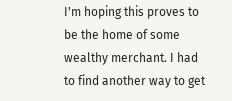I'm hoping this proves to be the home of some wealthy merchant. I had to find another way to get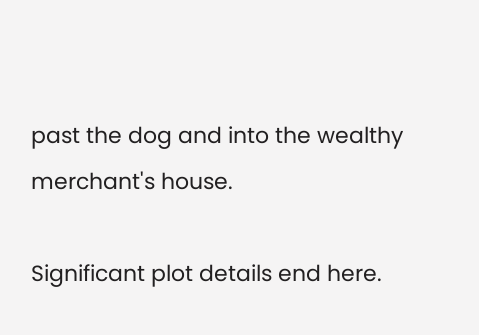past the dog and into the wealthy merchant's house.

Significant plot details end here.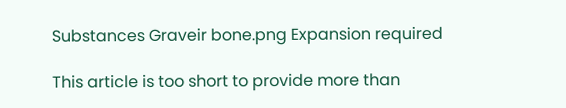Substances Graveir bone.png Expansion required

This article is too short to provide more than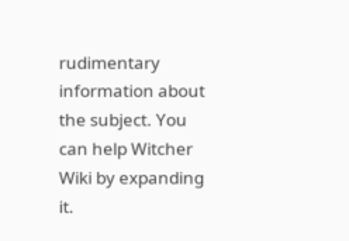rudimentary information about the subject. You can help Witcher Wiki by expanding it.